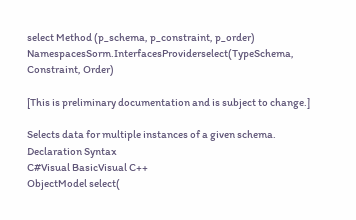select Method (p_schema, p_constraint, p_order)
NamespacesSorm.InterfacesProviderselect(TypeSchema, Constraint, Order)

[This is preliminary documentation and is subject to change.]

Selects data for multiple instances of a given schema.
Declaration Syntax
C#Visual BasicVisual C++
ObjectModel select(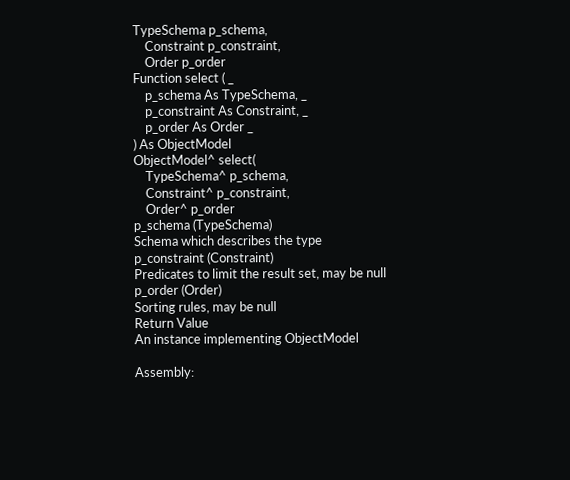TypeSchema p_schema,
    Constraint p_constraint,
    Order p_order
Function select ( _
    p_schema As TypeSchema, _
    p_constraint As Constraint, _
    p_order As Order _
) As ObjectModel
ObjectModel^ select(
    TypeSchema^ p_schema,
    Constraint^ p_constraint,
    Order^ p_order
p_schema (TypeSchema)
Schema which describes the type
p_constraint (Constraint)
Predicates to limit the result set, may be null
p_order (Order)
Sorting rules, may be null
Return Value
An instance implementing ObjectModel

Assembly: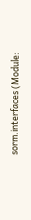sorm.interfaces (Module: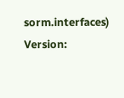sorm.interfaces) Version: